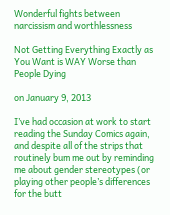Wonderful fights between narcissism and worthlessness

Not Getting Everything Exactly as You Want is WAY Worse than People Dying

on January 9, 2013

I’ve had occasion at work to start reading the Sunday Comics again, and despite all of the strips that routinely bum me out by reminding me about gender stereotypes (or playing other people’s differences for the butt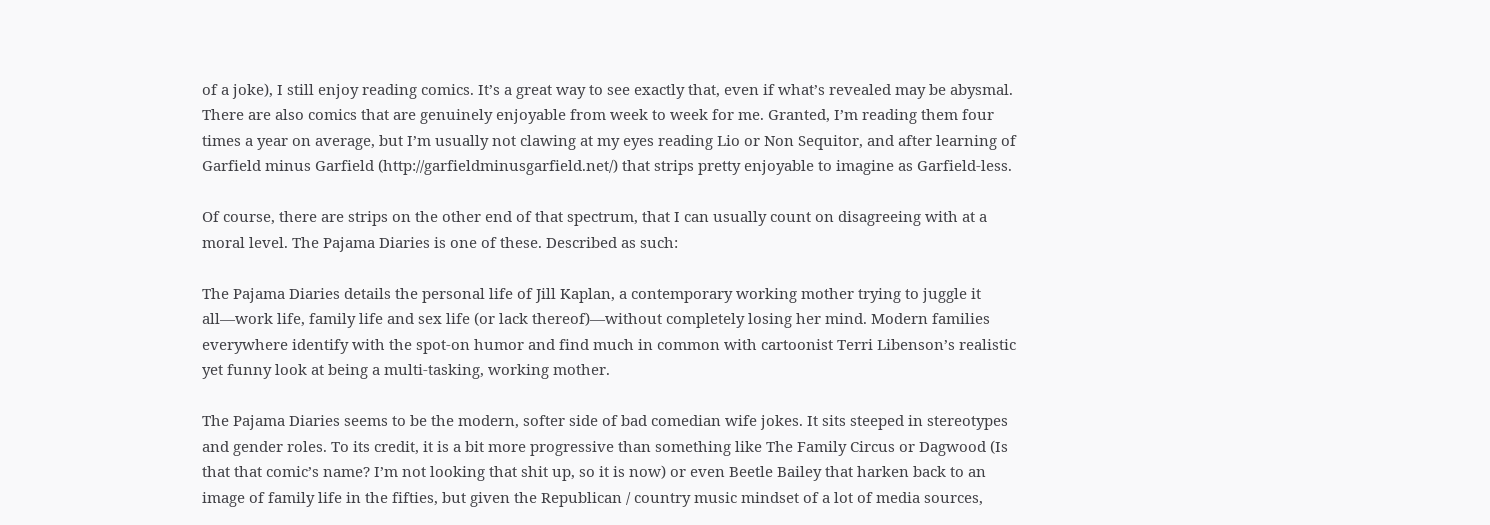of a joke), I still enjoy reading comics. It’s a great way to see exactly that, even if what’s revealed may be abysmal. There are also comics that are genuinely enjoyable from week to week for me. Granted, I’m reading them four times a year on average, but I’m usually not clawing at my eyes reading Lio or Non Sequitor, and after learning of Garfield minus Garfield (http://garfieldminusgarfield.net/) that strips pretty enjoyable to imagine as Garfield-less.

Of course, there are strips on the other end of that spectrum, that I can usually count on disagreeing with at a moral level. The Pajama Diaries is one of these. Described as such:

The Pajama Diaries details the personal life of Jill Kaplan, a contemporary working mother trying to juggle it all—work life, family life and sex life (or lack thereof)—without completely losing her mind. Modern families everywhere identify with the spot-on humor and find much in common with cartoonist Terri Libenson’s realistic yet funny look at being a multi-tasking, working mother.

The Pajama Diaries seems to be the modern, softer side of bad comedian wife jokes. It sits steeped in stereotypes and gender roles. To its credit, it is a bit more progressive than something like The Family Circus or Dagwood (Is that that comic’s name? I’m not looking that shit up, so it is now) or even Beetle Bailey that harken back to an image of family life in the fifties, but given the Republican / country music mindset of a lot of media sources,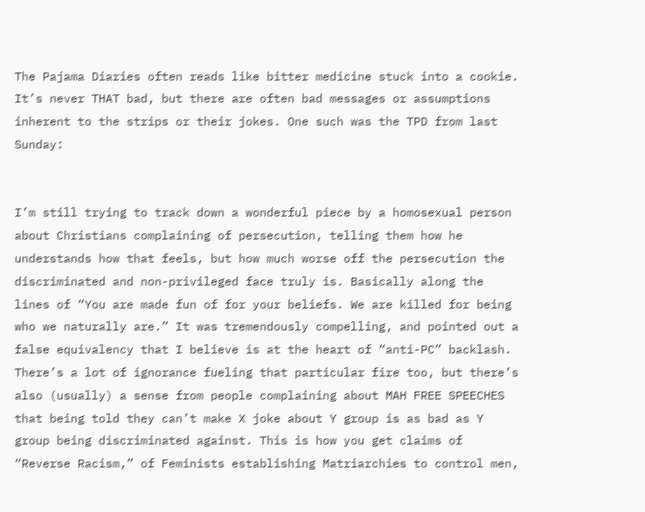The Pajama Diaries often reads like bitter medicine stuck into a cookie. It’s never THAT bad, but there are often bad messages or assumptions inherent to the strips or their jokes. One such was the TPD from last Sunday:


I’m still trying to track down a wonderful piece by a homosexual person about Christians complaining of persecution, telling them how he understands how that feels, but how much worse off the persecution the discriminated and non-privileged face truly is. Basically along the lines of “You are made fun of for your beliefs. We are killed for being who we naturally are.” It was tremendously compelling, and pointed out a false equivalency that I believe is at the heart of “anti-PC” backlash. There’s a lot of ignorance fueling that particular fire too, but there’s also (usually) a sense from people complaining about MAH FREE SPEECHES that being told they can’t make X joke about Y group is as bad as Y group being discriminated against. This is how you get claims of “Reverse Racism,” of Feminists establishing Matriarchies to control men,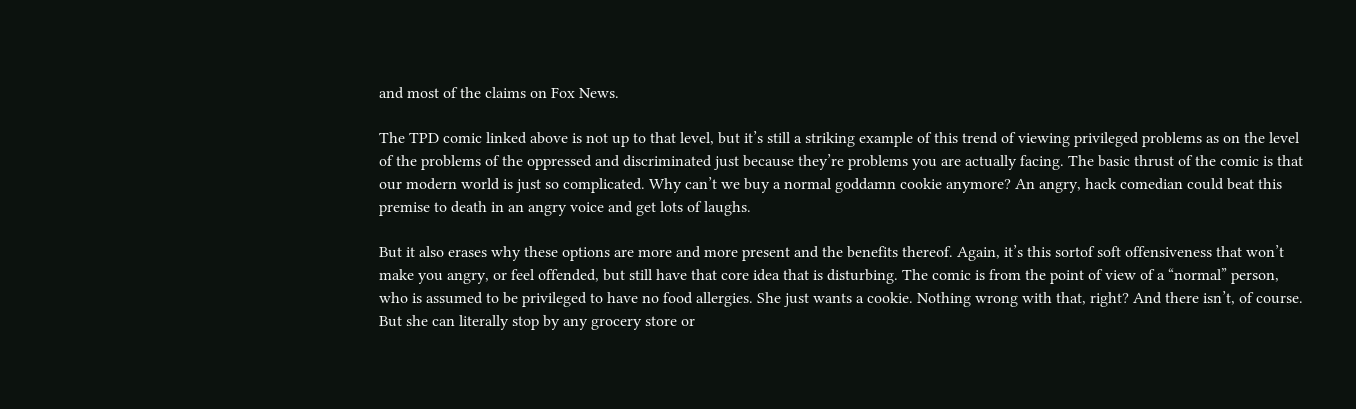and most of the claims on Fox News.

The TPD comic linked above is not up to that level, but it’s still a striking example of this trend of viewing privileged problems as on the level of the problems of the oppressed and discriminated just because they’re problems you are actually facing. The basic thrust of the comic is that our modern world is just so complicated. Why can’t we buy a normal goddamn cookie anymore? An angry, hack comedian could beat this premise to death in an angry voice and get lots of laughs.

But it also erases why these options are more and more present and the benefits thereof. Again, it’s this sortof soft offensiveness that won’t make you angry, or feel offended, but still have that core idea that is disturbing. The comic is from the point of view of a “normal” person, who is assumed to be privileged to have no food allergies. She just wants a cookie. Nothing wrong with that, right? And there isn’t, of course. But she can literally stop by any grocery store or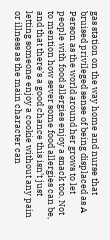gas station on the way home and nurse that bruised privileged sense of being displaced as A Person as the world around her grows to let people with food allergies enjoy a snack too. Not to mention how sever some food allergies can be, and that there’s a good chance this isn’t just letting someone enjoy a cookie without any pain or illness as the main character can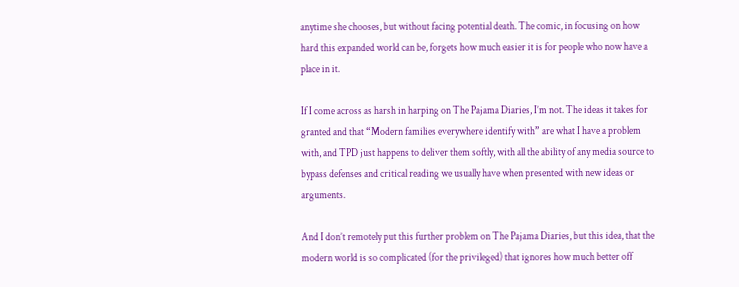anytime she chooses, but without facing potential death. The comic, in focusing on how hard this expanded world can be, forgets how much easier it is for people who now have a place in it.

If I come across as harsh in harping on The Pajama Diaries, I’m not. The ideas it takes for granted and that “Modern families everywhere identify with” are what I have a problem with, and TPD just happens to deliver them softly, with all the ability of any media source to bypass defenses and critical reading we usually have when presented with new ideas or arguments.

And I don’t remotely put this further problem on The Pajama Diaries, but this idea, that the modern world is so complicated (for the privileged) that ignores how much better off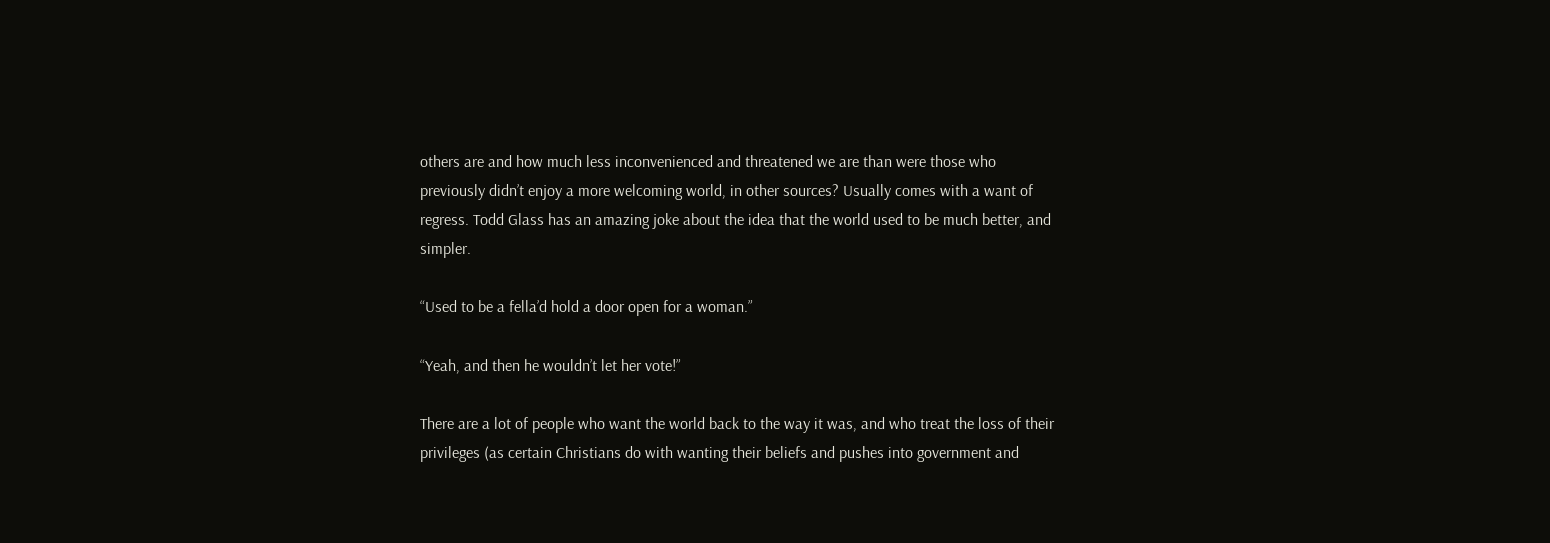others are and how much less inconvenienced and threatened we are than were those who previously didn’t enjoy a more welcoming world, in other sources? Usually comes with a want of regress. Todd Glass has an amazing joke about the idea that the world used to be much better, and simpler.

“Used to be a fella’d hold a door open for a woman.”

“Yeah, and then he wouldn’t let her vote!”

There are a lot of people who want the world back to the way it was, and who treat the loss of their privileges (as certain Christians do with wanting their beliefs and pushes into government and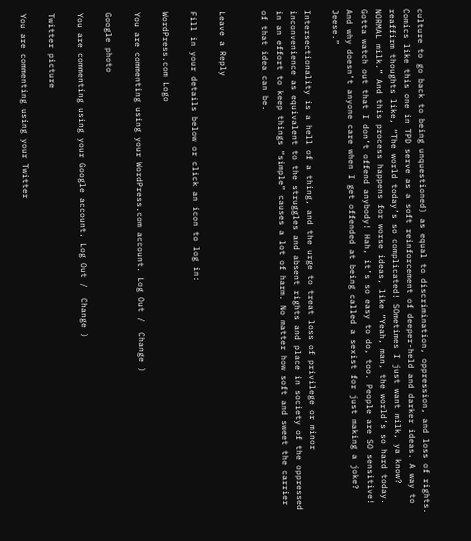culture to go back to being unquestioned) as equal to discrimination, oppression, and loss of rights. Comics like this one in TPD serve as a soft reinforcement of deeper-held and darker ideas. A way to reaffirm thoughts like, “The world today’s so complicated! SOmetimes I just want milk, ya know? NORMAL milk.” And this process happens for worse ideas, like “Yeah, man, the world’s so hard today. Gotta watch out that I don’t offend anybody! Hah, it’s so easy to do, too. People are SO sensitive! And why doesn’t anyone care when I get offended at being called a sexist for just making a joke? Jeese.”

Intersectionality is a hell of a thing, and the urge to treat loss of privilege or minor inconvenience as equivalent to the struggles and absent rights and place in society of the oppressed in an effort to keep things “simple” causes a lot of harm. No matter how soft and sweet the carrier of that idea can be.


Leave a Reply

Fill in your details below or click an icon to log in:

WordPress.com Logo

You are commenting using your WordPress.com account. Log Out /  Change )

Google photo

You are commenting using your Google account. Log Out /  Change )

Twitter picture

You are commenting using your Twitter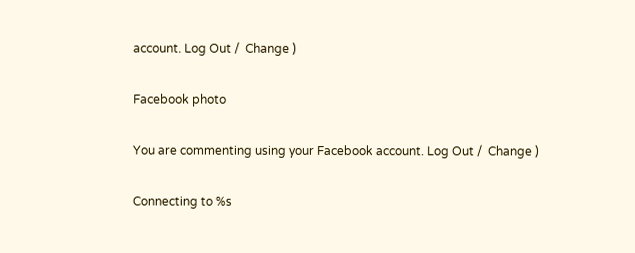account. Log Out /  Change )

Facebook photo

You are commenting using your Facebook account. Log Out /  Change )

Connecting to %s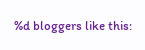%d bloggers like this: